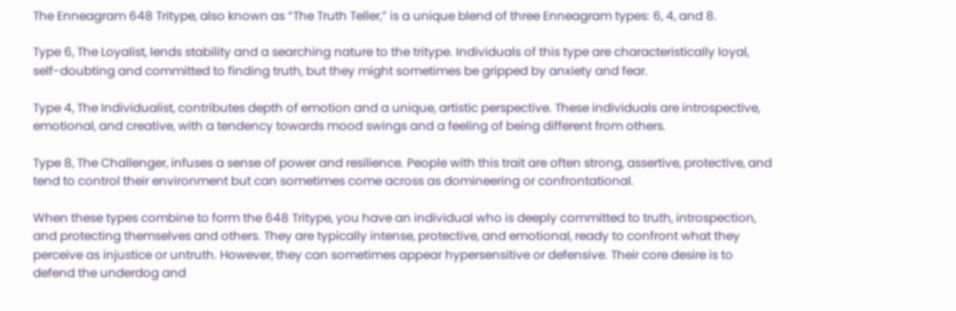The Enneagram 648 Tritype, also known as “The Truth Teller,” is a unique blend of three Enneagram types: 6, 4, and 8.

Type 6, The Loyalist, lends stability and a searching nature to the tritype. Individuals of this type are characteristically loyal, self-doubting and committed to finding truth, but they might sometimes be gripped by anxiety and fear.

Type 4, The Individualist, contributes depth of emotion and a unique, artistic perspective. These individuals are introspective, emotional, and creative, with a tendency towards mood swings and a feeling of being different from others.

Type 8, The Challenger, infuses a sense of power and resilience. People with this trait are often strong, assertive, protective, and tend to control their environment but can sometimes come across as domineering or confrontational.

When these types combine to form the 648 Tritype, you have an individual who is deeply committed to truth, introspection, and protecting themselves and others. They are typically intense, protective, and emotional, ready to confront what they perceive as injustice or untruth. However, they can sometimes appear hypersensitive or defensive. Their core desire is to defend the underdog and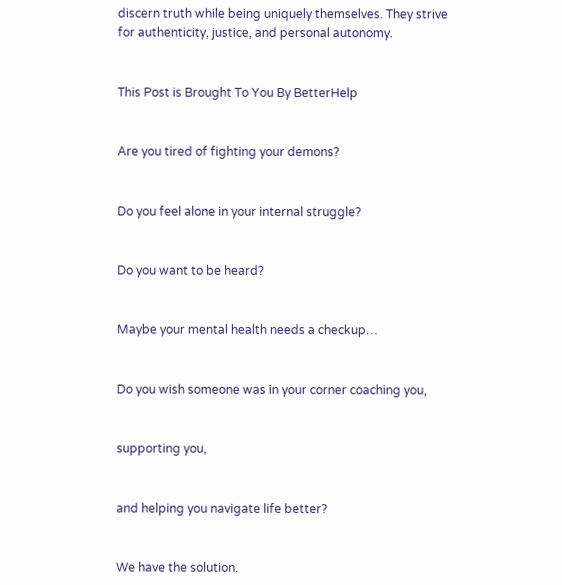discern truth while being uniquely themselves. They strive for authenticity, justice, and personal autonomy.


This Post is Brought To You By BetterHelp


Are you tired of fighting your demons?


Do you feel alone in your internal struggle?


Do you want to be heard?


Maybe your mental health needs a checkup…


Do you wish someone was in your corner coaching you,


supporting you,


and helping you navigate life better?


We have the solution.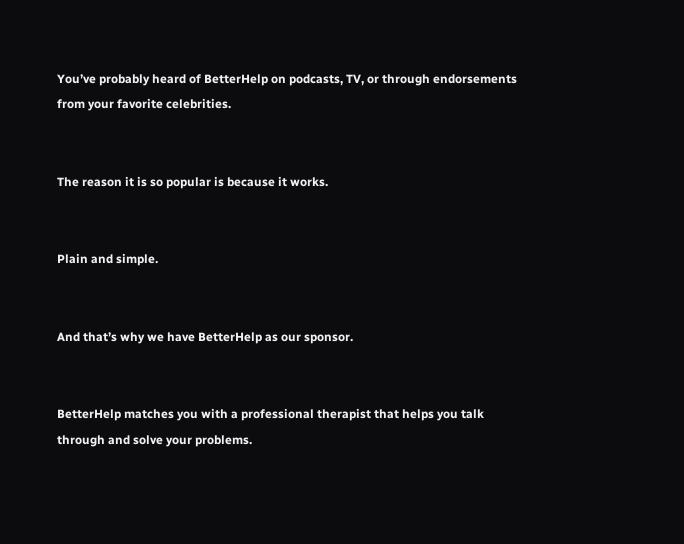You’ve probably heard of BetterHelp on podcasts, TV, or through endorsements from your favorite celebrities.


The reason it is so popular is because it works.


Plain and simple.


And that’s why we have BetterHelp as our sponsor.


BetterHelp matches you with a professional therapist that helps you talk through and solve your problems.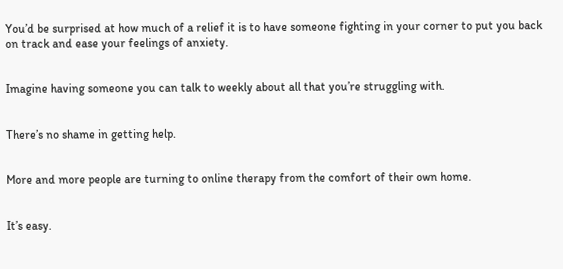You’d be surprised at how much of a relief it is to have someone fighting in your corner to put you back on track and ease your feelings of anxiety.


Imagine having someone you can talk to weekly about all that you’re struggling with.


There’s no shame in getting help.


More and more people are turning to online therapy from the comfort of their own home.


It’s easy.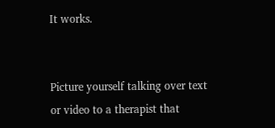It works.


Picture yourself talking over text or video to a therapist that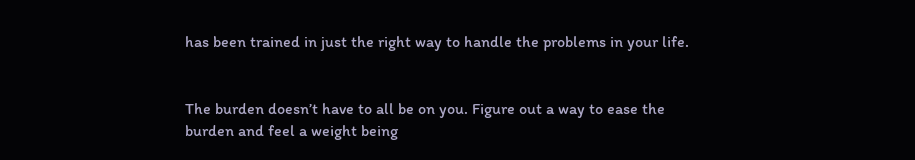has been trained in just the right way to handle the problems in your life.


The burden doesn’t have to all be on you. Figure out a way to ease the burden and feel a weight being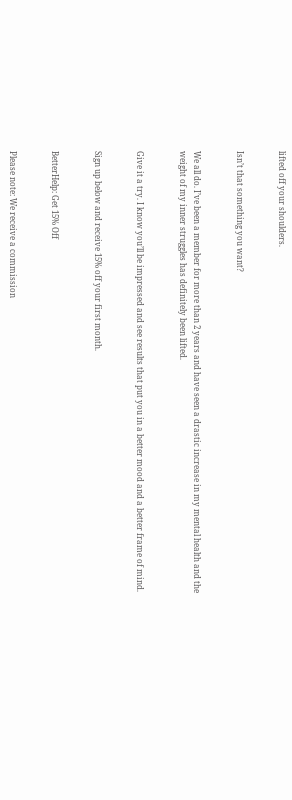lifted off your shoulders.


Isn’t that something you want?


We all do. I’ve been a member for more than 2 years and have seen a drastic increase in my mental health and the weight of my inner struggles has definitely been lifted.


Give it a try. I know you’ll be impressed and see results that put you in a better mood and a better frame of mind.


Sign up below and receive 15% off your first month.


BetterHelp: Get 15% Off


Please note: We receive a commission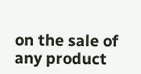on the sale of any product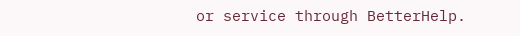or service through BetterHelp.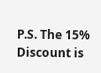P.S. The 15% Discount is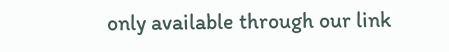only available through our link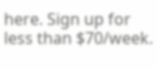here. Sign up for less than $70/week.